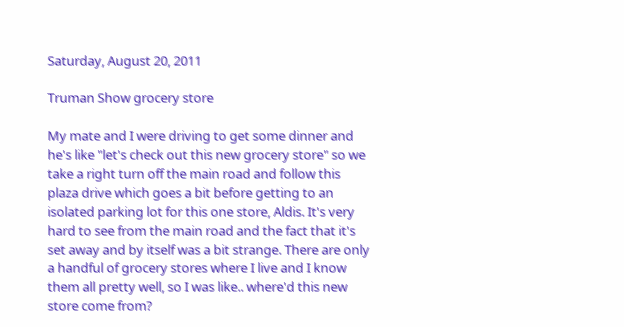Saturday, August 20, 2011

Truman Show grocery store

My mate and I were driving to get some dinner and he's like "let's check out this new grocery store" so we take a right turn off the main road and follow this plaza drive which goes a bit before getting to an isolated parking lot for this one store, Aldis. It's very hard to see from the main road and the fact that it's set away and by itself was a bit strange. There are only a handful of grocery stores where I live and I know them all pretty well, so I was like.. where'd this new store come from?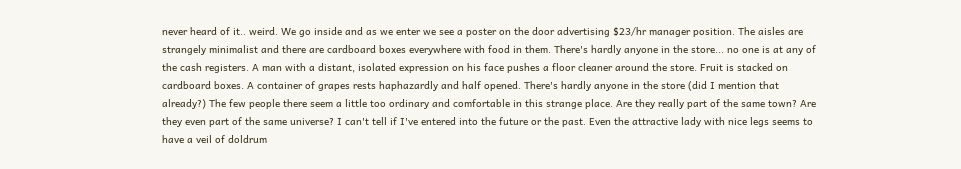never heard of it.. weird. We go inside and as we enter we see a poster on the door advertising $23/hr manager position. The aisles are strangely minimalist and there are cardboard boxes everywhere with food in them. There's hardly anyone in the store... no one is at any of the cash registers. A man with a distant, isolated expression on his face pushes a floor cleaner around the store. Fruit is stacked on cardboard boxes. A container of grapes rests haphazardly and half opened. There's hardly anyone in the store (did I mention that already?) The few people there seem a little too ordinary and comfortable in this strange place. Are they really part of the same town? Are they even part of the same universe? I can't tell if I've entered into the future or the past. Even the attractive lady with nice legs seems to have a veil of doldrum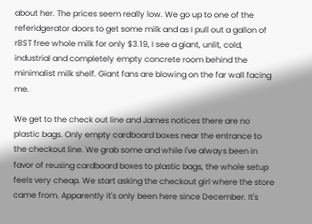about her. The prices seem really low. We go up to one of the referidgerator doors to get some milk and as I pull out a gallon of rBST free whole milk for only $3.19, I see a giant, unlit, cold, industrial and completely empty concrete room behind the minimalist milk shelf. Giant fans are blowing on the far wall facing me.

We get to the check out line and James notices there are no plastic bags. Only empty cardboard boxes near the entrance to the checkout line. We grab some and while I've always been in favor of reusing cardboard boxes to plastic bags, the whole setup feels very cheap. We start asking the checkout girl where the store came from. Apparently it's only been here since December. It's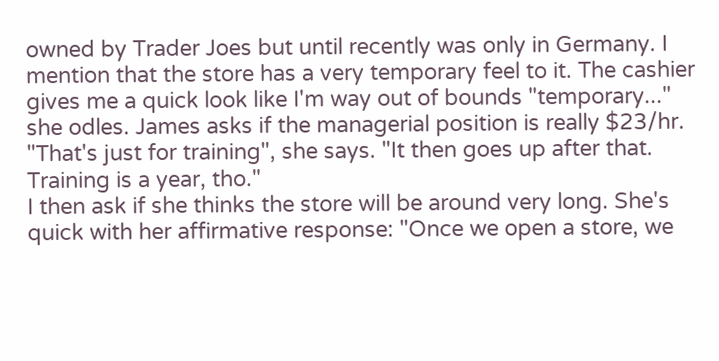owned by Trader Joes but until recently was only in Germany. I mention that the store has a very temporary feel to it. The cashier gives me a quick look like I'm way out of bounds "temporary..." she odles. James asks if the managerial position is really $23/hr.
"That's just for training", she says. "It then goes up after that. Training is a year, tho."
I then ask if she thinks the store will be around very long. She's quick with her affirmative response: "Once we open a store, we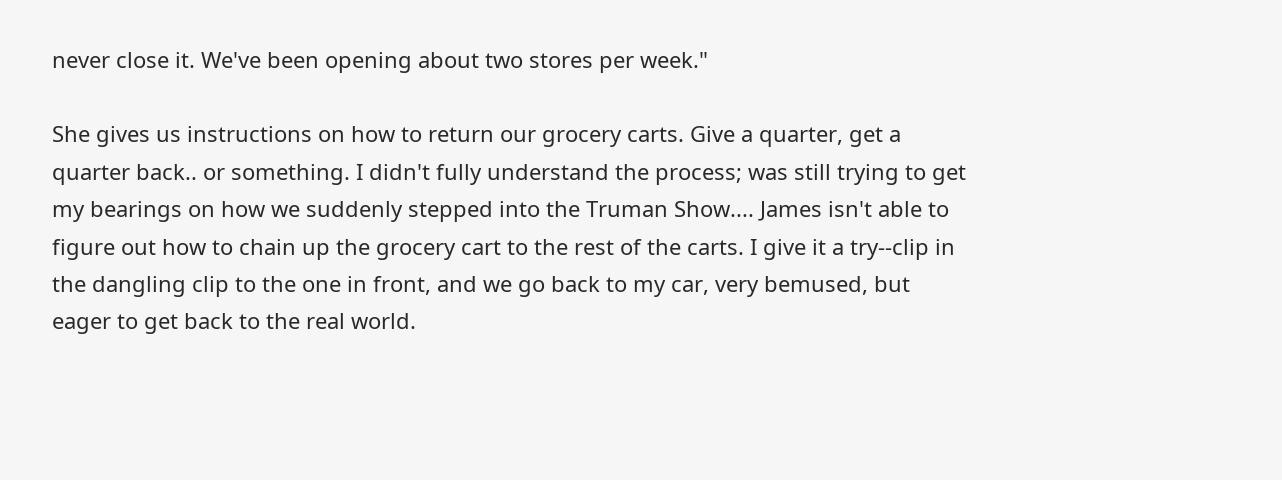never close it. We've been opening about two stores per week."

She gives us instructions on how to return our grocery carts. Give a quarter, get a quarter back.. or something. I didn't fully understand the process; was still trying to get my bearings on how we suddenly stepped into the Truman Show.... James isn't able to figure out how to chain up the grocery cart to the rest of the carts. I give it a try--clip in the dangling clip to the one in front, and we go back to my car, very bemused, but eager to get back to the real world.